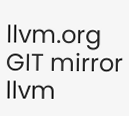llvm.org GIT mirror llvm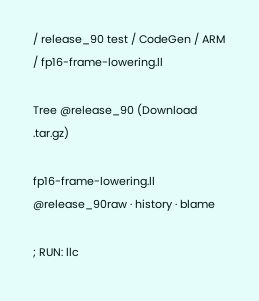/ release_90 test / CodeGen / ARM / fp16-frame-lowering.ll

Tree @release_90 (Download .tar.gz)

fp16-frame-lowering.ll @release_90raw · history · blame

; RUN: llc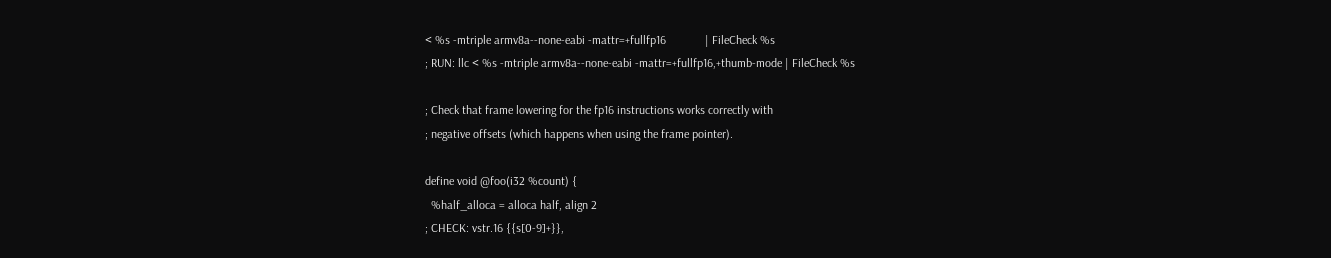< %s -mtriple armv8a--none-eabi -mattr=+fullfp16             | FileCheck %s
; RUN: llc < %s -mtriple armv8a--none-eabi -mattr=+fullfp16,+thumb-mode | FileCheck %s

; Check that frame lowering for the fp16 instructions works correctly with
; negative offsets (which happens when using the frame pointer).

define void @foo(i32 %count) {
  %half_alloca = alloca half, align 2
; CHECK: vstr.16 {{s[0-9]+}},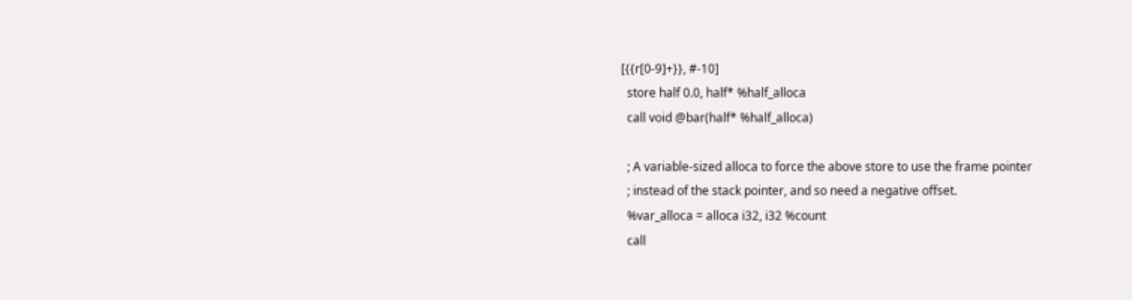[{{r[0-9]+}}, #-10]
  store half 0.0, half* %half_alloca
  call void @bar(half* %half_alloca)

  ; A variable-sized alloca to force the above store to use the frame pointer
  ; instead of the stack pointer, and so need a negative offset.
  %var_alloca = alloca i32, i32 %count
  call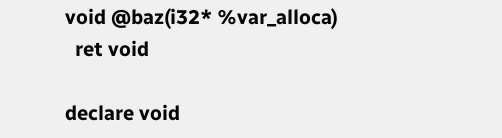void @baz(i32* %var_alloca)
  ret void

declare void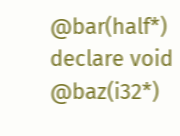@bar(half*)
declare void @baz(i32*)